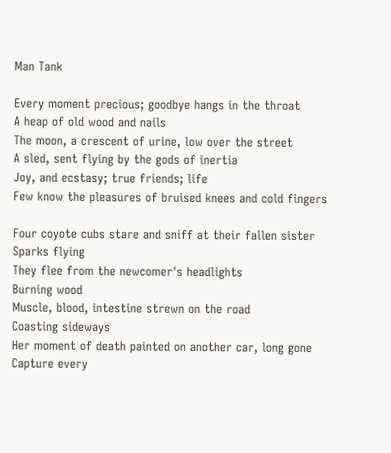Man Tank

Every moment precious; goodbye hangs in the throat
A heap of old wood and nails
The moon, a crescent of urine, low over the street
A sled, sent flying by the gods of inertia
Joy, and ecstasy; true friends; life
Few know the pleasures of bruised knees and cold fingers

Four coyote cubs stare and sniff at their fallen sister
Sparks flying
They flee from the newcomer's headlights
Burning wood
Muscle, blood, intestine strewn on the road
Coasting sideways
Her moment of death painted on another car, long gone
Capture every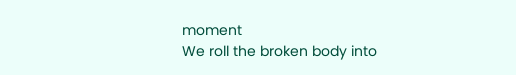moment
We roll the broken body into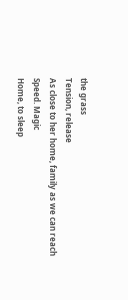the grass
Tension, release
As close to her home, family as we can reach
Speed. Magic
Home, to sleep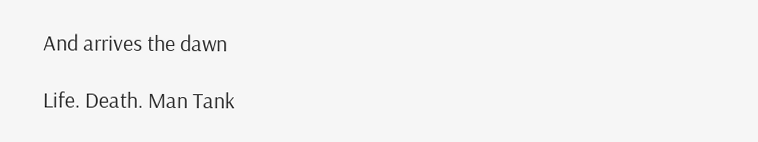And arrives the dawn

Life. Death. Man Tank